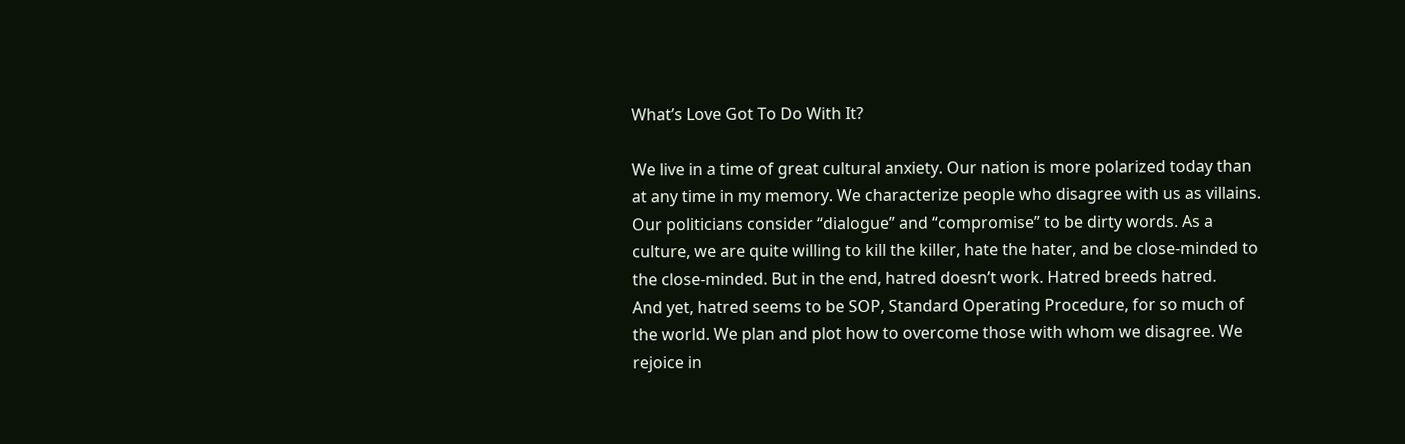What’s Love Got To Do With It?

We live in a time of great cultural anxiety. Our nation is more polarized today than at any time in my memory. We characterize people who disagree with us as villains. Our politicians consider “dialogue” and “compromise” to be dirty words. As a culture, we are quite willing to kill the killer, hate the hater, and be close-minded to the close-minded. But in the end, hatred doesn’t work. Hatred breeds hatred.
And yet, hatred seems to be SOP, Standard Operating Procedure, for so much of the world. We plan and plot how to overcome those with whom we disagree. We rejoice in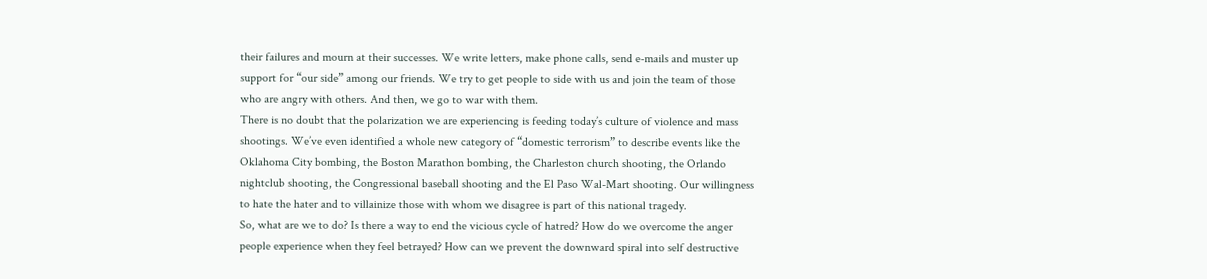their failures and mourn at their successes. We write letters, make phone calls, send e-mails and muster up support for “our side” among our friends. We try to get people to side with us and join the team of those who are angry with others. And then, we go to war with them.
There is no doubt that the polarization we are experiencing is feeding today’s culture of violence and mass shootings. We’ve even identified a whole new category of “domestic terrorism” to describe events like the Oklahoma City bombing, the Boston Marathon bombing, the Charleston church shooting, the Orlando nightclub shooting, the Congressional baseball shooting and the El Paso Wal-Mart shooting. Our willingness to hate the hater and to villainize those with whom we disagree is part of this national tragedy.
So, what are we to do? Is there a way to end the vicious cycle of hatred? How do we overcome the anger people experience when they feel betrayed? How can we prevent the downward spiral into self destructive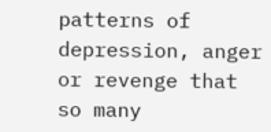patterns of depression, anger or revenge that so many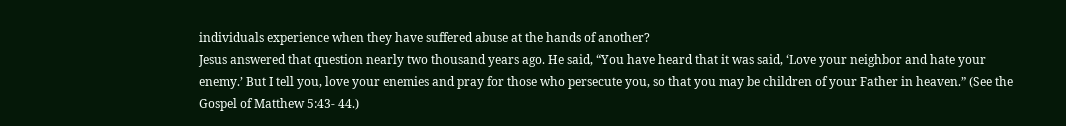individuals experience when they have suffered abuse at the hands of another?
Jesus answered that question nearly two thousand years ago. He said, “You have heard that it was said, ‘Love your neighbor and hate your enemy.’ But I tell you, love your enemies and pray for those who persecute you, so that you may be children of your Father in heaven.” (See the Gospel of Matthew 5:43- 44.)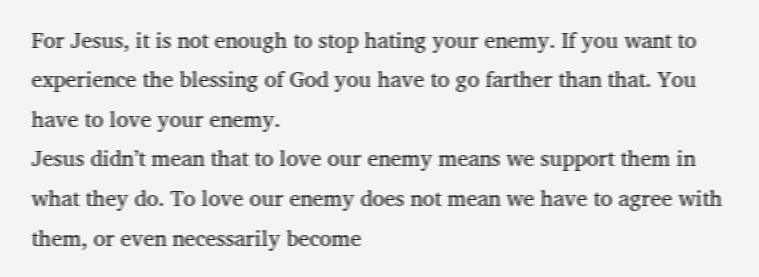For Jesus, it is not enough to stop hating your enemy. If you want to experience the blessing of God you have to go farther than that. You have to love your enemy.
Jesus didn’t mean that to love our enemy means we support them in what they do. To love our enemy does not mean we have to agree with them, or even necessarily become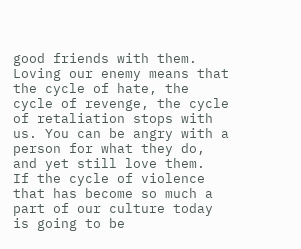good friends with them. Loving our enemy means that the cycle of hate, the cycle of revenge, the cycle of retaliation stops with us. You can be angry with a person for what they do, and yet still love them.
If the cycle of violence that has become so much a part of our culture today is going to be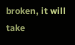broken, it will take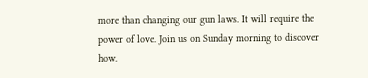more than changing our gun laws. It will require the power of love. Join us on Sunday morning to discover how.